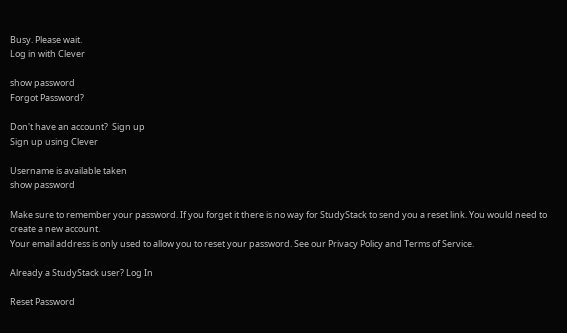Busy. Please wait.
Log in with Clever

show password
Forgot Password?

Don't have an account?  Sign up
Sign up using Clever

Username is available taken
show password

Make sure to remember your password. If you forget it there is no way for StudyStack to send you a reset link. You would need to create a new account.
Your email address is only used to allow you to reset your password. See our Privacy Policy and Terms of Service.

Already a StudyStack user? Log In

Reset Password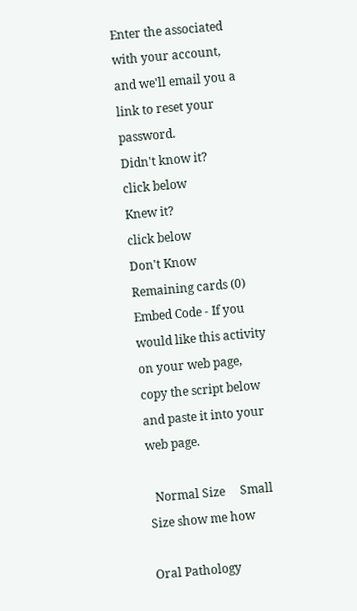Enter the associated with your account, and we'll email you a link to reset your password.
Didn't know it?
click below
Knew it?
click below
Don't Know
Remaining cards (0)
Embed Code - If you would like this activity on your web page, copy the script below and paste it into your web page.

  Normal Size     Small Size show me how

Oral Pathology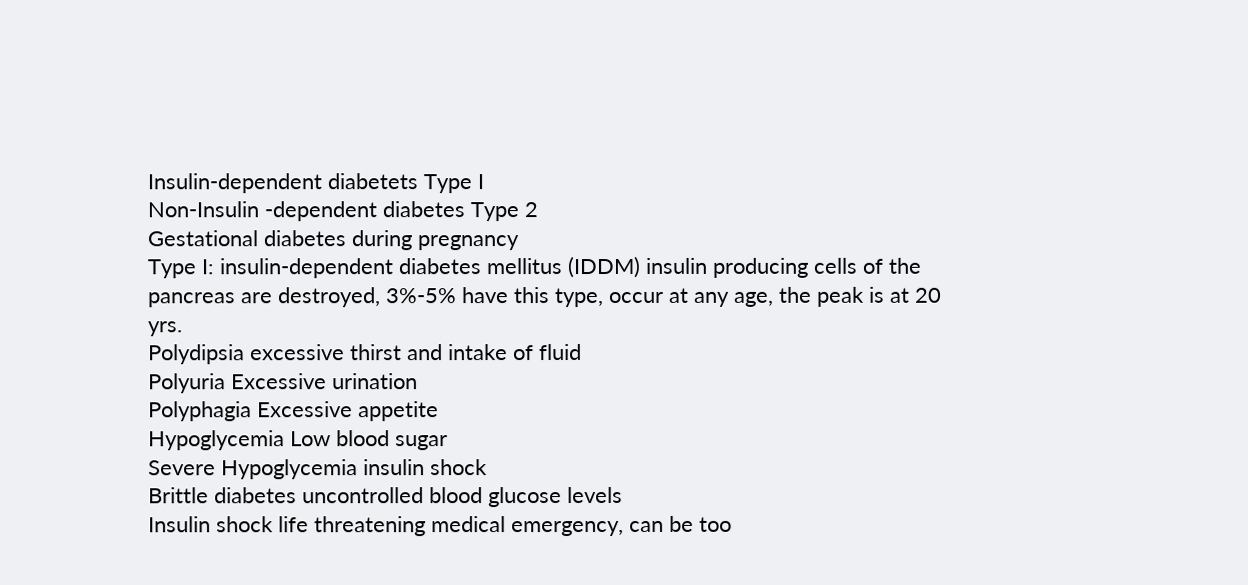Insulin-dependent diabetets Type I
Non-Insulin -dependent diabetes Type 2
Gestational diabetes during pregnancy
Type I: insulin-dependent diabetes mellitus (IDDM) insulin producing cells of the pancreas are destroyed, 3%-5% have this type, occur at any age, the peak is at 20 yrs.
Polydipsia excessive thirst and intake of fluid
Polyuria Excessive urination
Polyphagia Excessive appetite
Hypoglycemia Low blood sugar
Severe Hypoglycemia insulin shock
Brittle diabetes uncontrolled blood glucose levels
Insulin shock life threatening medical emergency, can be too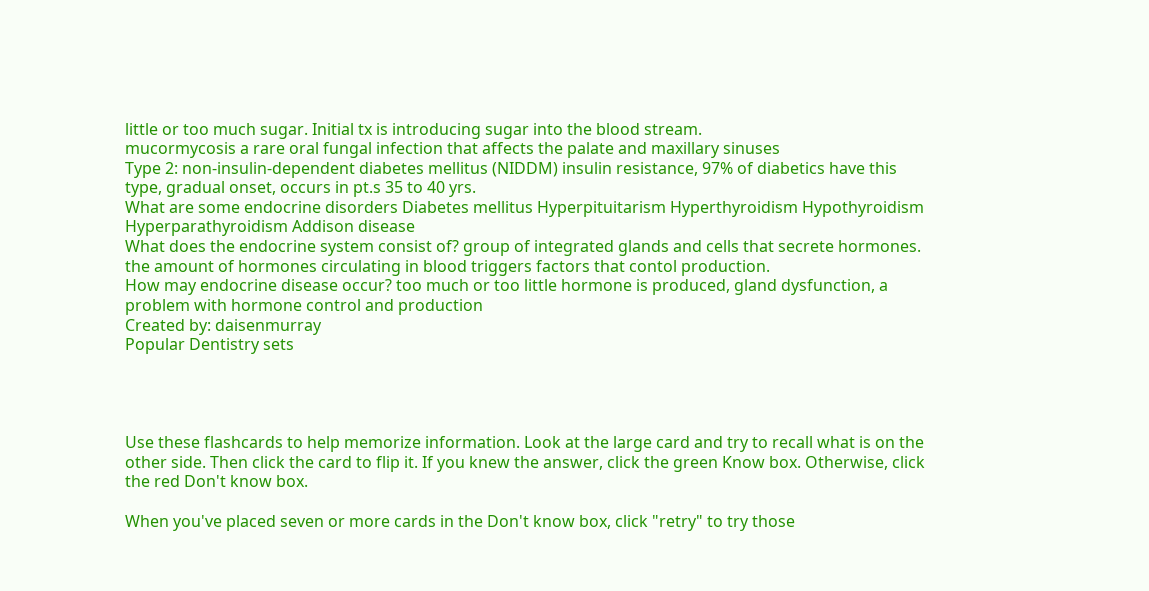little or too much sugar. Initial tx is introducing sugar into the blood stream.
mucormycosis a rare oral fungal infection that affects the palate and maxillary sinuses
Type 2: non-insulin-dependent diabetes mellitus (NIDDM) insulin resistance, 97% of diabetics have this type, gradual onset, occurs in pt.s 35 to 40 yrs.
What are some endocrine disorders Diabetes mellitus Hyperpituitarism Hyperthyroidism Hypothyroidism Hyperparathyroidism Addison disease
What does the endocrine system consist of? group of integrated glands and cells that secrete hormones. the amount of hormones circulating in blood triggers factors that contol production.
How may endocrine disease occur? too much or too little hormone is produced, gland dysfunction, a problem with hormone control and production
Created by: daisenmurray
Popular Dentistry sets




Use these flashcards to help memorize information. Look at the large card and try to recall what is on the other side. Then click the card to flip it. If you knew the answer, click the green Know box. Otherwise, click the red Don't know box.

When you've placed seven or more cards in the Don't know box, click "retry" to try those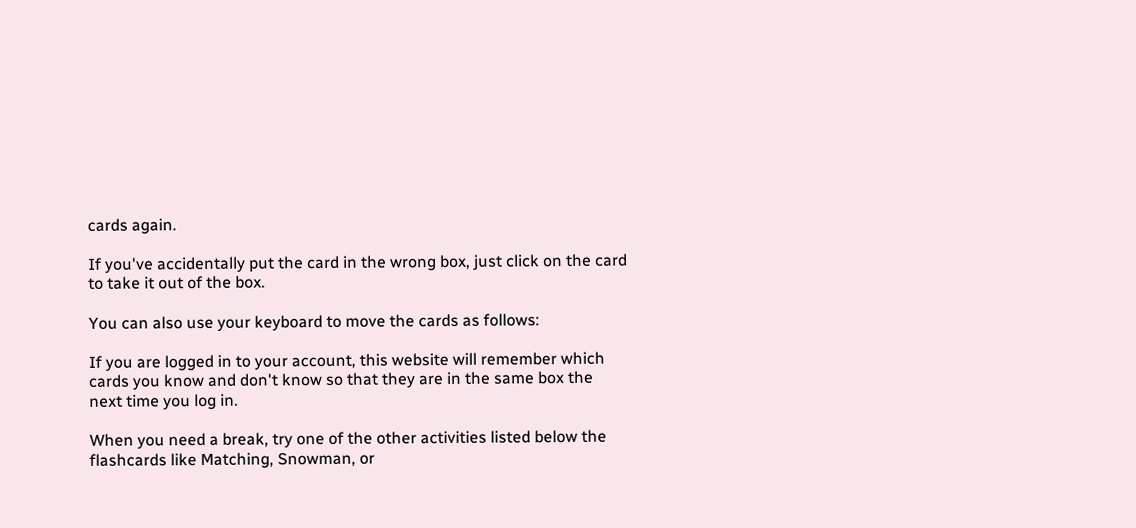cards again.

If you've accidentally put the card in the wrong box, just click on the card to take it out of the box.

You can also use your keyboard to move the cards as follows:

If you are logged in to your account, this website will remember which cards you know and don't know so that they are in the same box the next time you log in.

When you need a break, try one of the other activities listed below the flashcards like Matching, Snowman, or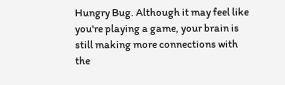Hungry Bug. Although it may feel like you're playing a game, your brain is still making more connections with the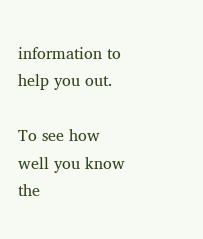information to help you out.

To see how well you know the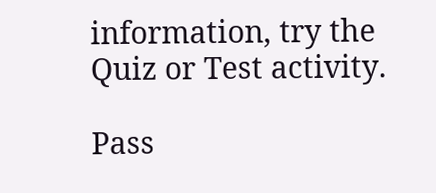information, try the Quiz or Test activity.

Pass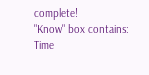complete!
"Know" box contains:
Time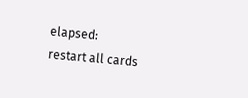elapsed:
restart all cards